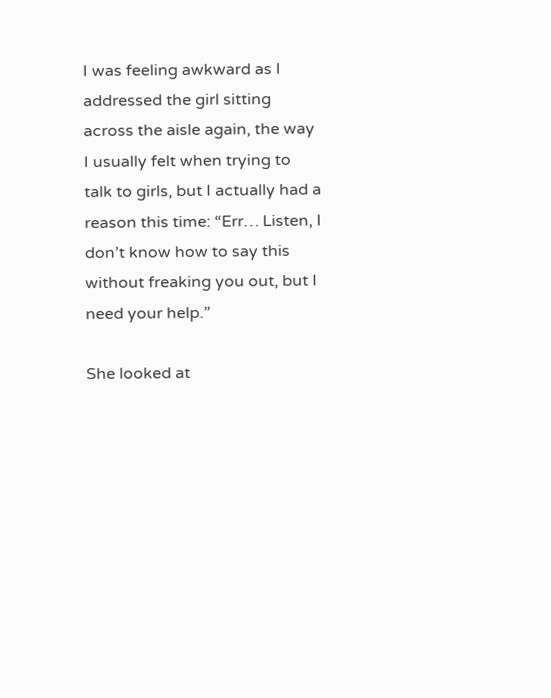I was feeling awkward as I addressed the girl sitting across the aisle again, the way I usually felt when trying to talk to girls, but I actually had a reason this time: “Err… Listen, I don’t know how to say this without freaking you out, but I need your help.”

She looked at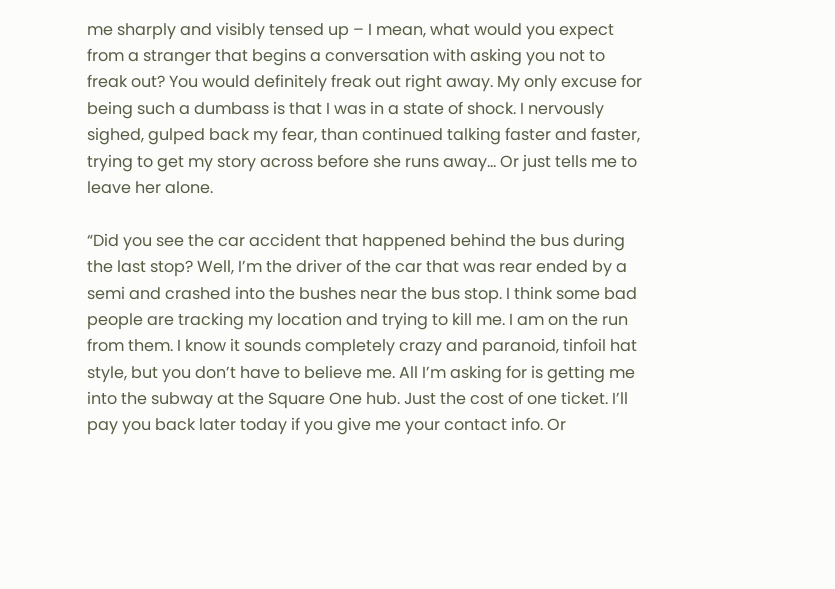me sharply and visibly tensed up – I mean, what would you expect from a stranger that begins a conversation with asking you not to freak out? You would definitely freak out right away. My only excuse for being such a dumbass is that I was in a state of shock. I nervously sighed, gulped back my fear, than continued talking faster and faster, trying to get my story across before she runs away… Or just tells me to leave her alone.

“Did you see the car accident that happened behind the bus during the last stop? Well, I’m the driver of the car that was rear ended by a semi and crashed into the bushes near the bus stop. I think some bad people are tracking my location and trying to kill me. I am on the run from them. I know it sounds completely crazy and paranoid, tinfoil hat style, but you don’t have to believe me. All I’m asking for is getting me into the subway at the Square One hub. Just the cost of one ticket. I’ll pay you back later today if you give me your contact info. Or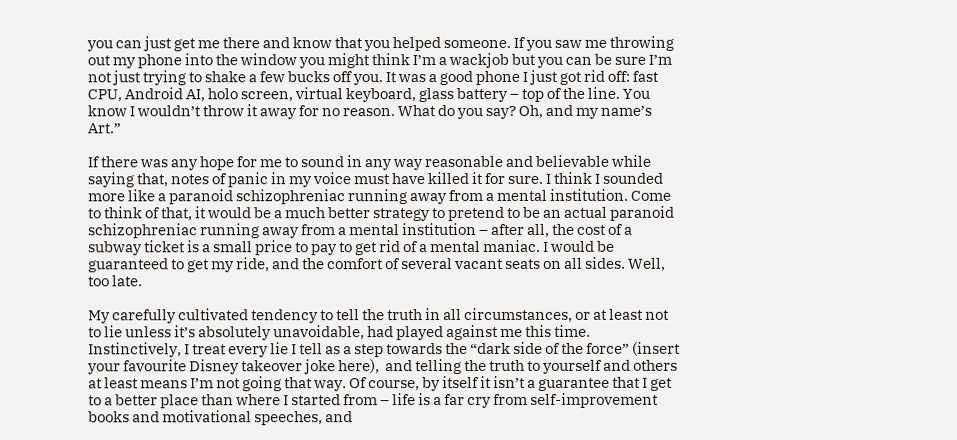you can just get me there and know that you helped someone. If you saw me throwing out my phone into the window you might think I’m a wackjob but you can be sure I’m not just trying to shake a few bucks off you. It was a good phone I just got rid off: fast CPU, Android AI, holo screen, virtual keyboard, glass battery – top of the line. You know I wouldn’t throw it away for no reason. What do you say? Oh, and my name’s Art.”

If there was any hope for me to sound in any way reasonable and believable while saying that, notes of panic in my voice must have killed it for sure. I think I sounded more like a paranoid schizophreniac running away from a mental institution. Come to think of that, it would be a much better strategy to pretend to be an actual paranoid schizophreniac running away from a mental institution – after all, the cost of a subway ticket is a small price to pay to get rid of a mental maniac. I would be guaranteed to get my ride, and the comfort of several vacant seats on all sides. Well, too late.

My carefully cultivated tendency to tell the truth in all circumstances, or at least not to lie unless it’s absolutely unavoidable, had played against me this time. Instinctively, I treat every lie I tell as a step towards the “dark side of the force” (insert your favourite Disney takeover joke here),  and telling the truth to yourself and others at least means I’m not going that way. Of course, by itself it isn’t a guarantee that I get to a better place than where I started from – life is a far cry from self-improvement books and motivational speeches, and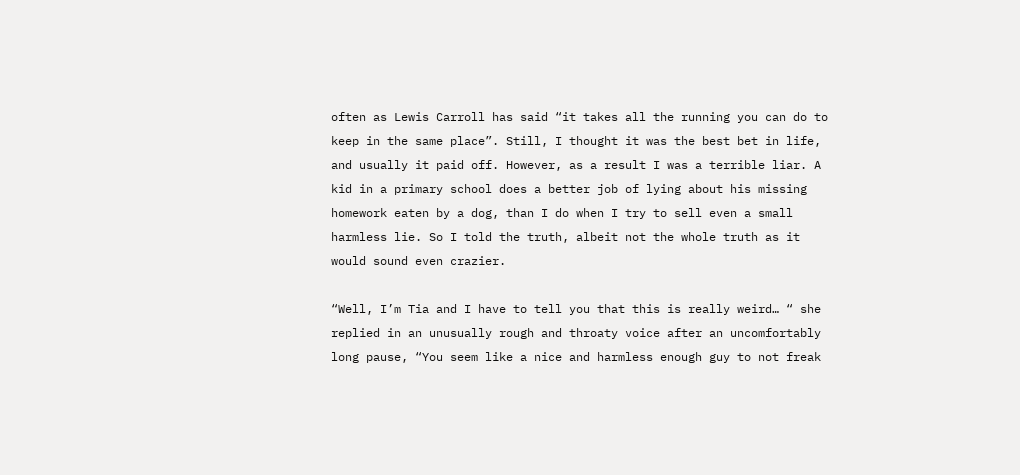often as Lewis Carroll has said “it takes all the running you can do to keep in the same place”. Still, I thought it was the best bet in life, and usually it paid off. However, as a result I was a terrible liar. A kid in a primary school does a better job of lying about his missing homework eaten by a dog, than I do when I try to sell even a small harmless lie. So I told the truth, albeit not the whole truth as it would sound even crazier.

“Well, I’m Tia and I have to tell you that this is really weird… “ she replied in an unusually rough and throaty voice after an uncomfortably long pause, “You seem like a nice and harmless enough guy to not freak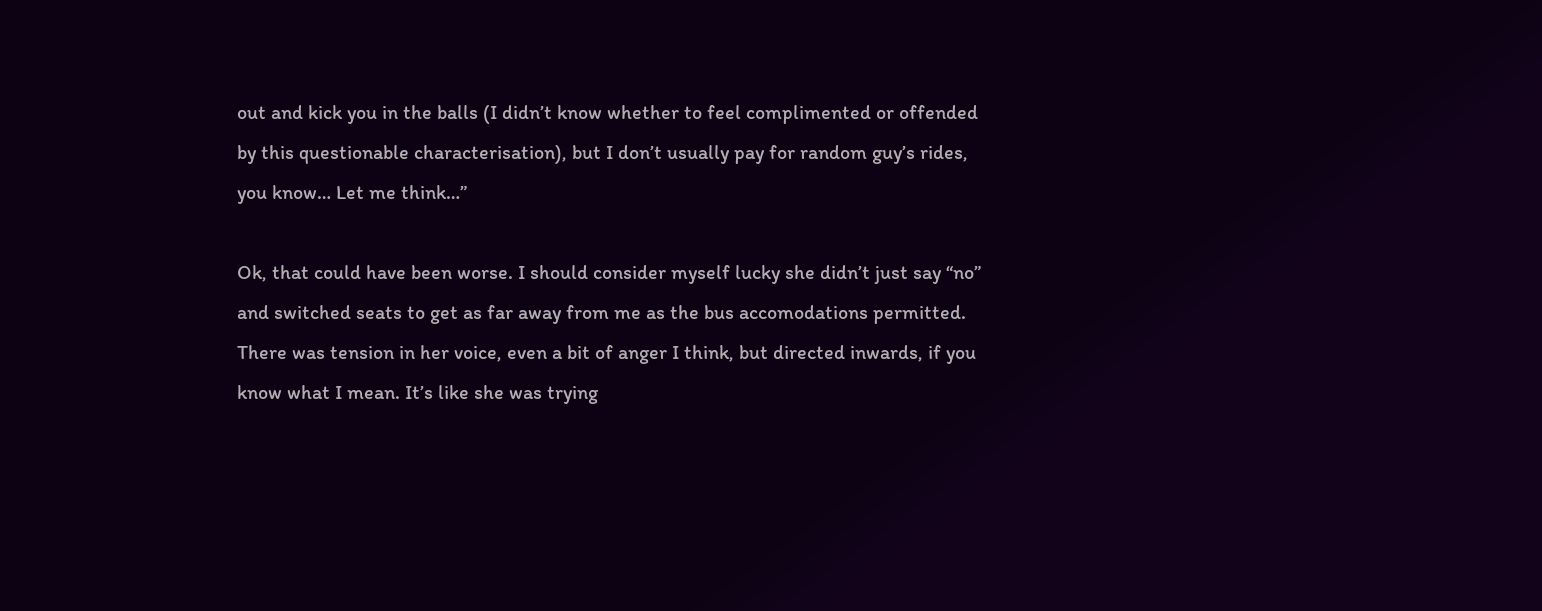out and kick you in the balls (I didn’t know whether to feel complimented or offended by this questionable characterisation), but I don’t usually pay for random guy’s rides, you know… Let me think…”

Ok, that could have been worse. I should consider myself lucky she didn’t just say “no” and switched seats to get as far away from me as the bus accomodations permitted. There was tension in her voice, even a bit of anger I think, but directed inwards, if you know what I mean. It’s like she was trying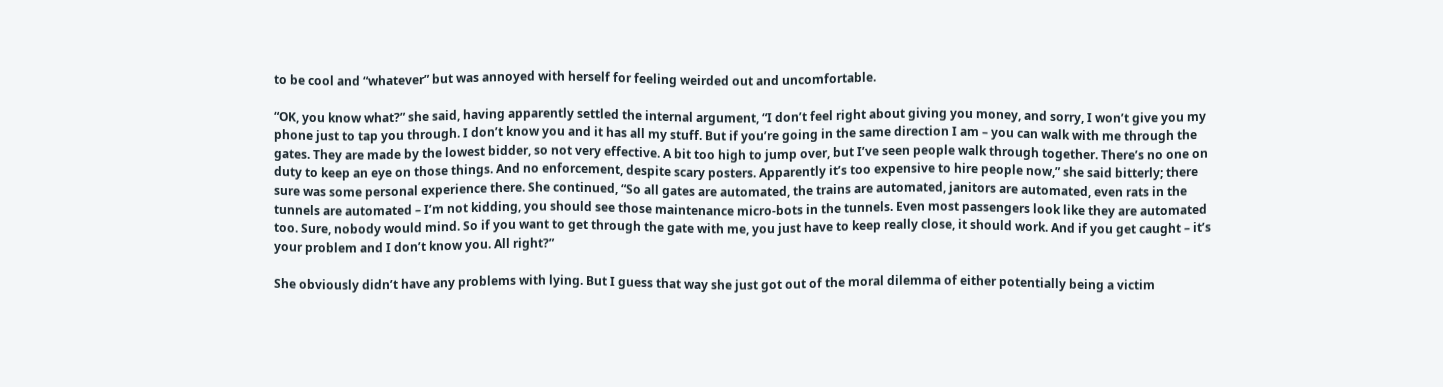to be cool and “whatever” but was annoyed with herself for feeling weirded out and uncomfortable.

“OK, you know what?” she said, having apparently settled the internal argument, “I don’t feel right about giving you money, and sorry, I won’t give you my phone just to tap you through. I don’t know you and it has all my stuff. But if you’re going in the same direction I am – you can walk with me through the gates. They are made by the lowest bidder, so not very effective. A bit too high to jump over, but I’ve seen people walk through together. There’s no one on duty to keep an eye on those things. And no enforcement, despite scary posters. Apparently it’s too expensive to hire people now,” she said bitterly; there sure was some personal experience there. She continued, “So all gates are automated, the trains are automated, janitors are automated, even rats in the tunnels are automated – I’m not kidding, you should see those maintenance micro-bots in the tunnels. Even most passengers look like they are automated too. Sure, nobody would mind. So if you want to get through the gate with me, you just have to keep really close, it should work. And if you get caught – it’s your problem and I don’t know you. All right?”

She obviously didn’t have any problems with lying. But I guess that way she just got out of the moral dilemma of either potentially being a victim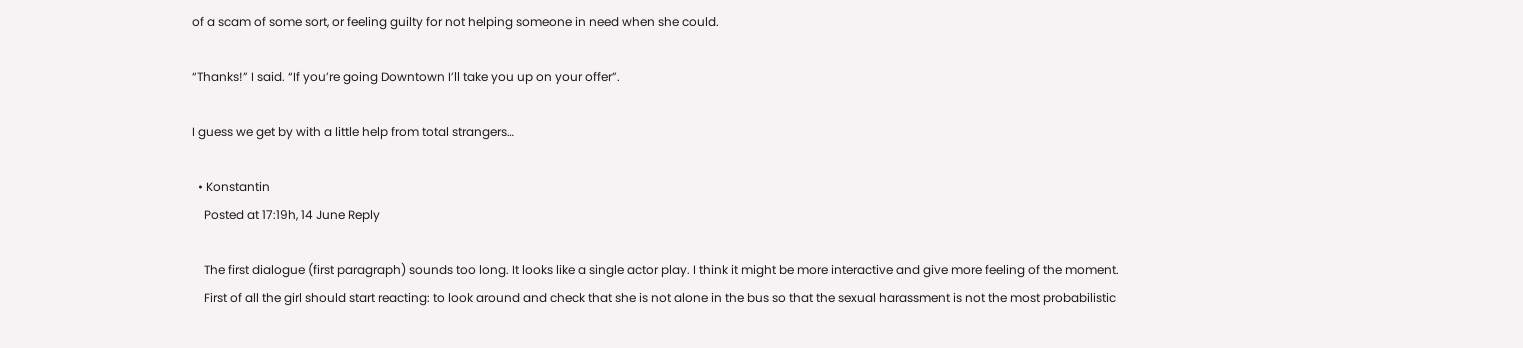of a scam of some sort, or feeling guilty for not helping someone in need when she could.

“Thanks!” I said. “If you’re going Downtown I’ll take you up on your offer”.

I guess we get by with a little help from total strangers…

  • Konstantin
    Posted at 17:19h, 14 June Reply

    The first dialogue (first paragraph) sounds too long. It looks like a single actor play. I think it might be more interactive and give more feeling of the moment.
    First of all the girl should start reacting: to look around and check that she is not alone in the bus so that the sexual harassment is not the most probabilistic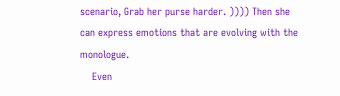scenario, Grab her purse harder. )))) Then she can express emotions that are evolving with the monologue.
    Even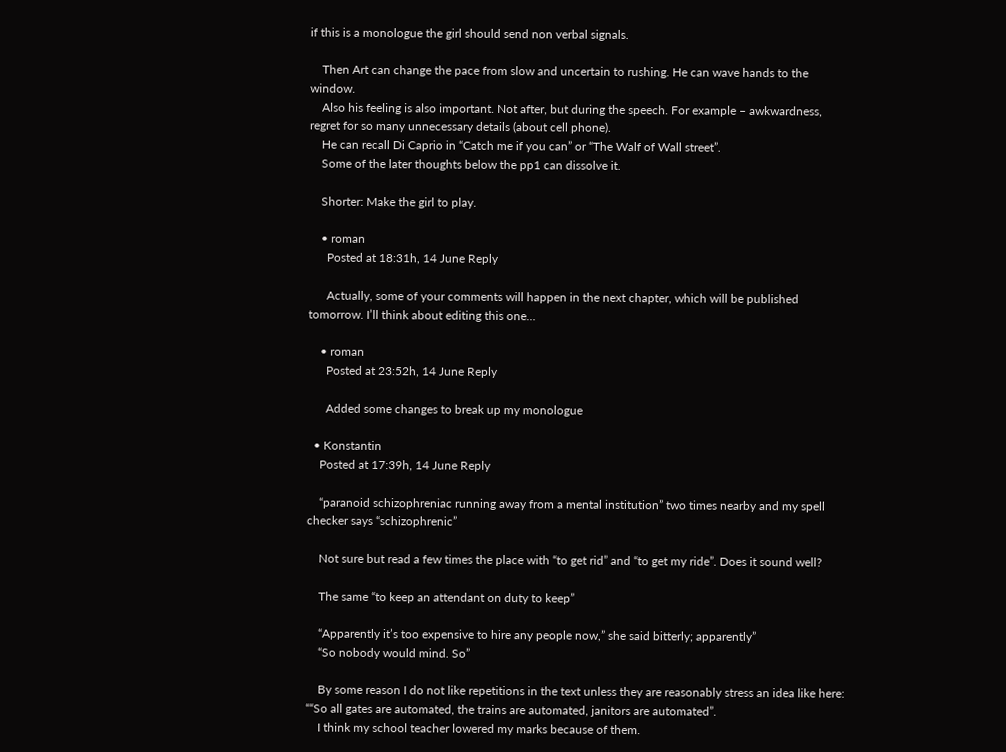if this is a monologue the girl should send non verbal signals.

    Then Art can change the pace from slow and uncertain to rushing. He can wave hands to the window.
    Also his feeling is also important. Not after, but during the speech. For example – awkwardness, regret for so many unnecessary details (about cell phone).
    He can recall Di Caprio in “Catch me if you can” or “The Walf of Wall street”.
    Some of the later thoughts below the pp1 can dissolve it.

    Shorter: Make the girl to play.

    • roman
      Posted at 18:31h, 14 June Reply

      Actually, some of your comments will happen in the next chapter, which will be published tomorrow. I’ll think about editing this one…

    • roman
      Posted at 23:52h, 14 June Reply

      Added some changes to break up my monologue

  • Konstantin
    Posted at 17:39h, 14 June Reply

    “paranoid schizophreniac running away from a mental institution” two times nearby and my spell checker says “schizophrenic”

    Not sure but read a few times the place with “to get rid” and “to get my ride”. Does it sound well?

    The same “to keep an attendant on duty to keep”

    “Apparently it’s too expensive to hire any people now,” she said bitterly; apparently”
    “So nobody would mind. So”

    By some reason I do not like repetitions in the text unless they are reasonably stress an idea like here: ““So all gates are automated, the trains are automated, janitors are automated”.
    I think my school teacher lowered my marks because of them.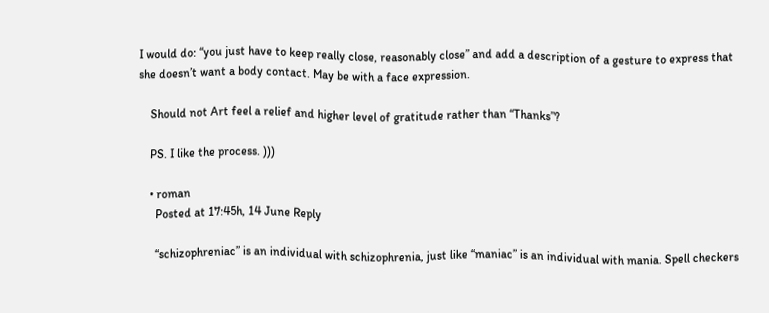I would do: “you just have to keep really close, reasonably close” and add a description of a gesture to express that she doesn’t want a body contact. May be with a face expression.

    Should not Art feel a relief and higher level of gratitude rather than “Thanks”?

    PS. I like the process. )))

    • roman
      Posted at 17:45h, 14 June Reply

      “schizophreniac” is an individual with schizophrenia, just like “maniac” is an individual with mania. Spell checkers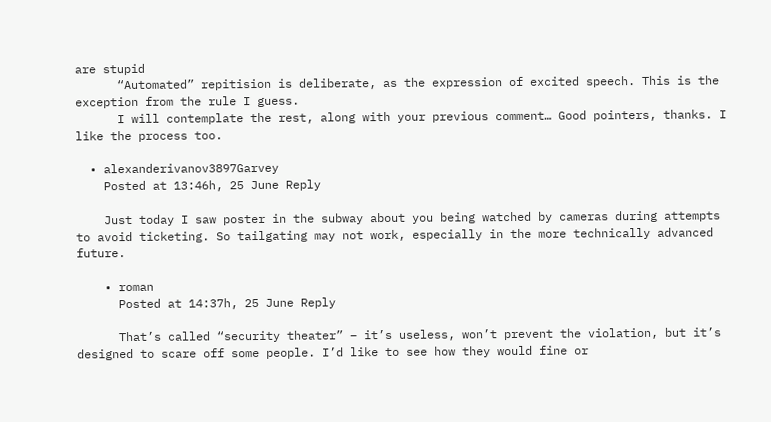are stupid
      “Automated” repitision is deliberate, as the expression of excited speech. This is the exception from the rule I guess.
      I will contemplate the rest, along with your previous comment… Good pointers, thanks. I like the process too.

  • alexanderivanov3897Garvey
    Posted at 13:46h, 25 June Reply

    Just today I saw poster in the subway about you being watched by cameras during attempts to avoid ticketing. So tailgating may not work, especially in the more technically advanced future.

    • roman
      Posted at 14:37h, 25 June Reply

      That’s called “security theater” – it’s useless, won’t prevent the violation, but it’s designed to scare off some people. I’d like to see how they would fine or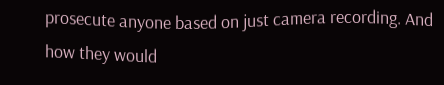prosecute anyone based on just camera recording. And how they would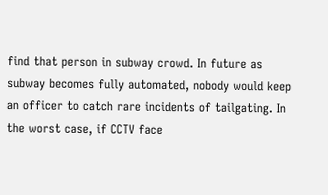find that person in subway crowd. In future as subway becomes fully automated, nobody would keep an officer to catch rare incidents of tailgating. In the worst case, if CCTV face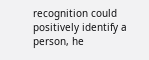recognition could positively identify a person, he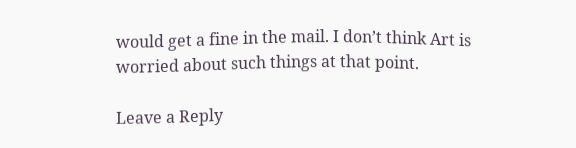would get a fine in the mail. I don’t think Art is worried about such things at that point.

Leave a Reply